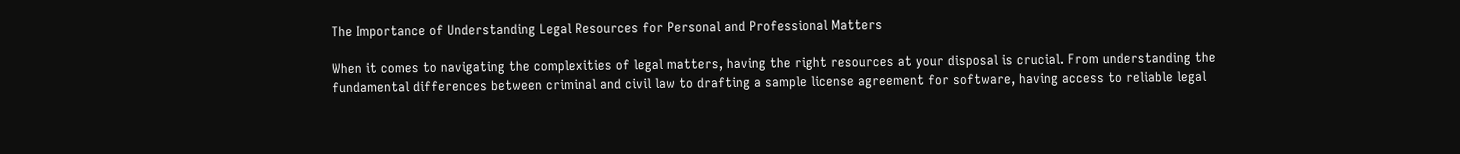The Importance of Understanding Legal Resources for Personal and Professional Matters

When it comes to navigating the complexities of legal matters, having the right resources at your disposal is crucial. From understanding the fundamental differences between criminal and civil law to drafting a sample license agreement for software, having access to reliable legal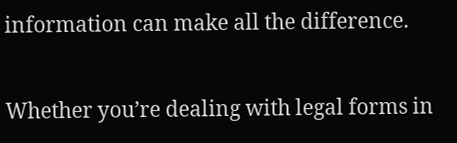information can make all the difference.

Whether you’re dealing with legal forms in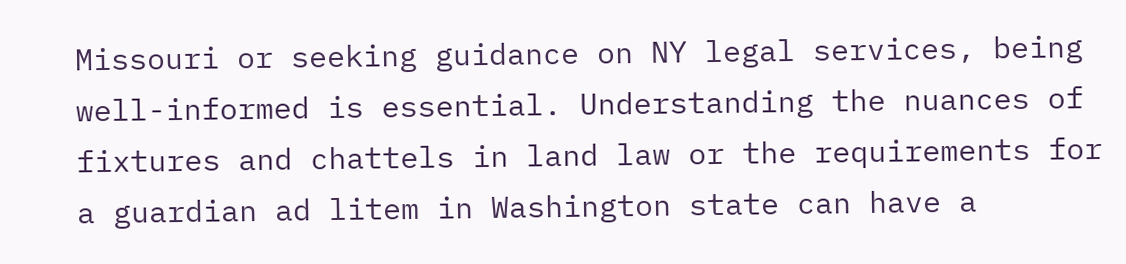Missouri or seeking guidance on NY legal services, being well-informed is essential. Understanding the nuances of fixtures and chattels in land law or the requirements for a guardian ad litem in Washington state can have a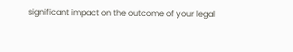significant impact on the outcome of your legal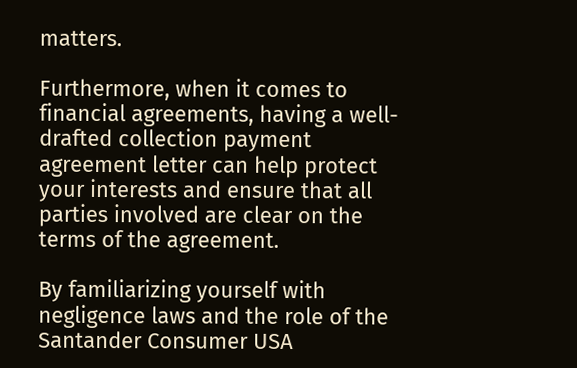matters.

Furthermore, when it comes to financial agreements, having a well-drafted collection payment agreement letter can help protect your interests and ensure that all parties involved are clear on the terms of the agreement.

By familiarizing yourself with negligence laws and the role of the Santander Consumer USA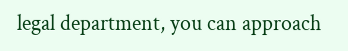legal department, you can approach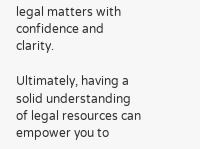legal matters with confidence and clarity.

Ultimately, having a solid understanding of legal resources can empower you to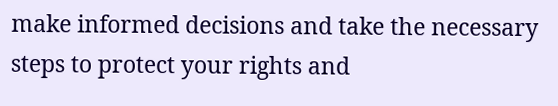make informed decisions and take the necessary steps to protect your rights and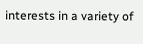interests in a variety of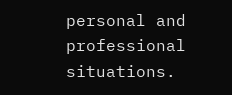personal and professional situations.